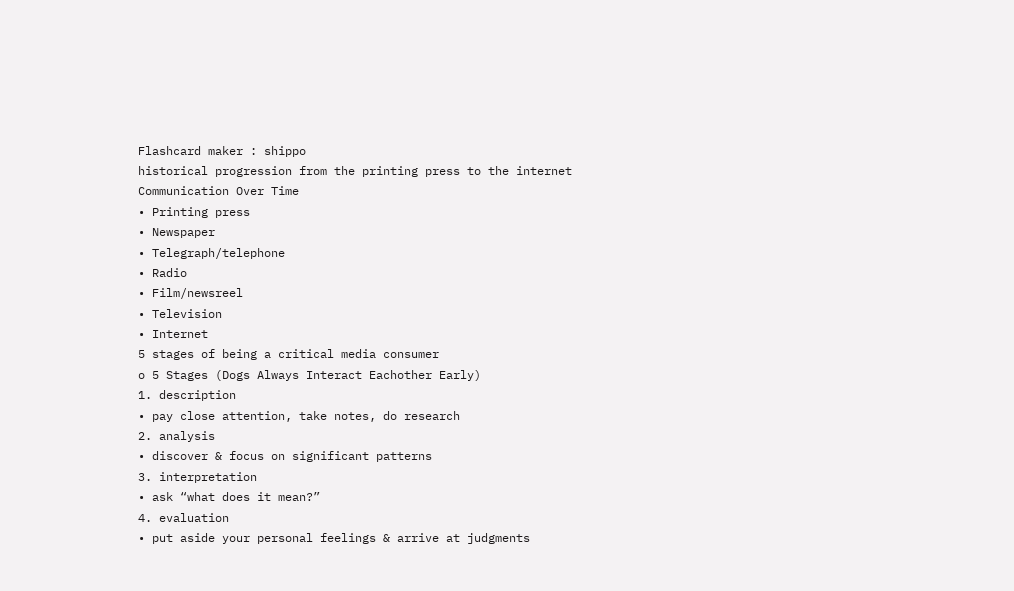Flashcard maker : shippo
historical progression from the printing press to the internet
Communication Over Time
• Printing press
• Newspaper
• Telegraph/telephone
• Radio
• Film/newsreel
• Television
• Internet
5 stages of being a critical media consumer
o 5 Stages (Dogs Always Interact Eachother Early)
1. description
• pay close attention, take notes, do research
2. analysis
• discover & focus on significant patterns
3. interpretation
• ask “what does it mean?”
4. evaluation
• put aside your personal feelings & arrive at judgments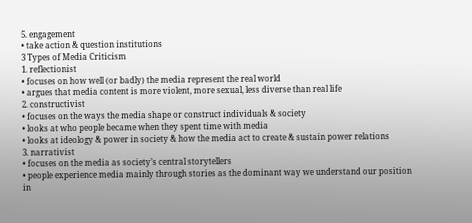5. engagement
• take action & question institutions
3 Types of Media Criticism
1. reflectionist
• focuses on how well (or badly) the media represent the real world
• argues that media content is more violent, more sexual, less diverse than real life
2. constructivist
• focuses on the ways the media shape or construct individuals & society
• looks at who people became when they spent time with media
• looks at ideology & power in society & how the media act to create & sustain power relations
3. narrativist
• focuses on the media as society’s central storytellers
• people experience media mainly through stories as the dominant way we understand our position in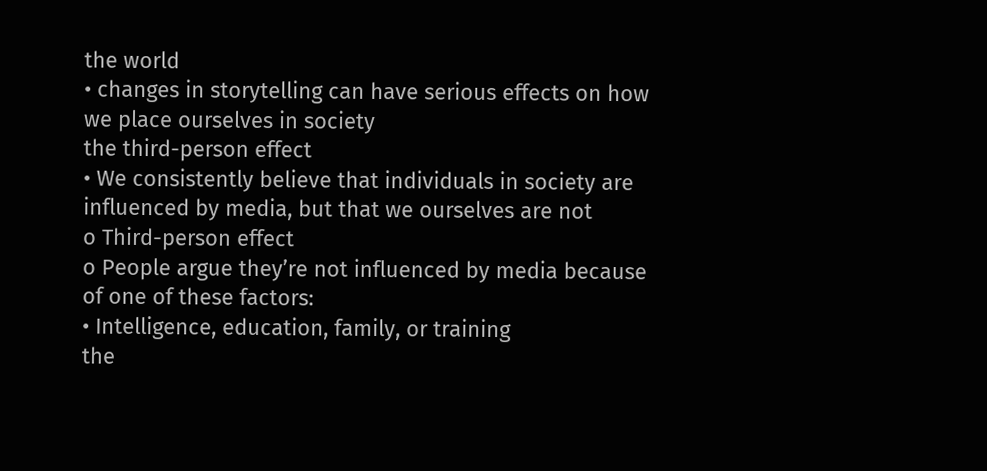the world
• changes in storytelling can have serious effects on how we place ourselves in society
the third-person effect
• We consistently believe that individuals in society are influenced by media, but that we ourselves are not
o Third-person effect
o People argue they’re not influenced by media because of one of these factors:
• Intelligence, education, family, or training
the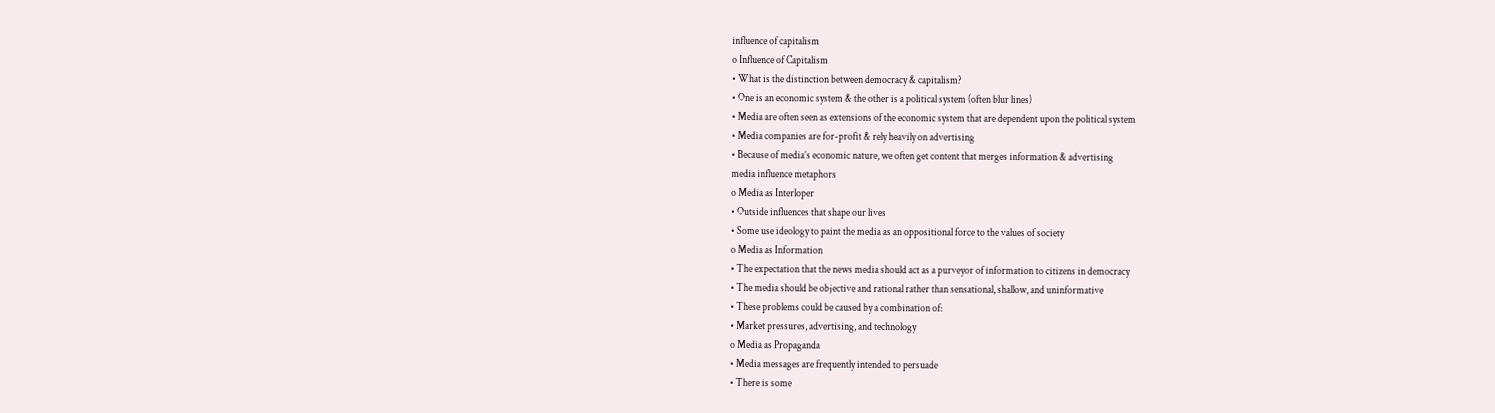influence of capitalism
o Influence of Capitalism
• What is the distinction between democracy & capitalism?
• One is an economic system & the other is a political system (often blur lines)
• Media are often seen as extensions of the economic system that are dependent upon the political system
• Media companies are for-profit & rely heavily on advertising
• Because of media’s economic nature, we often get content that merges information & advertising
media influence metaphors
o Media as Interloper
• Outside influences that shape our lives
• Some use ideology to paint the media as an oppositional force to the values of society
o Media as Information
• The expectation that the news media should act as a purveyor of information to citizens in democracy
• The media should be objective and rational rather than sensational, shallow, and uninformative
• These problems could be caused by a combination of:
• Market pressures, advertising, and technology
o Media as Propaganda
• Media messages are frequently intended to persuade
• There is some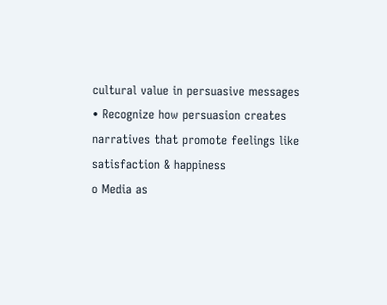cultural value in persuasive messages
• Recognize how persuasion creates narratives that promote feelings like satisfaction & happiness
o Media as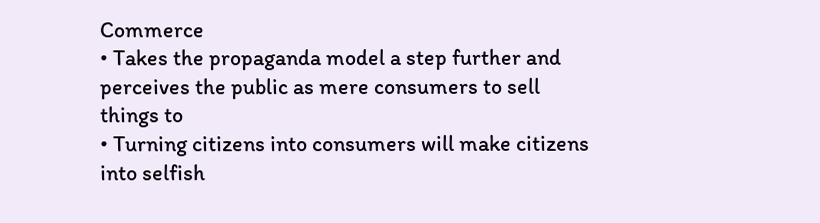Commerce
• Takes the propaganda model a step further and perceives the public as mere consumers to sell things to
• Turning citizens into consumers will make citizens into selfish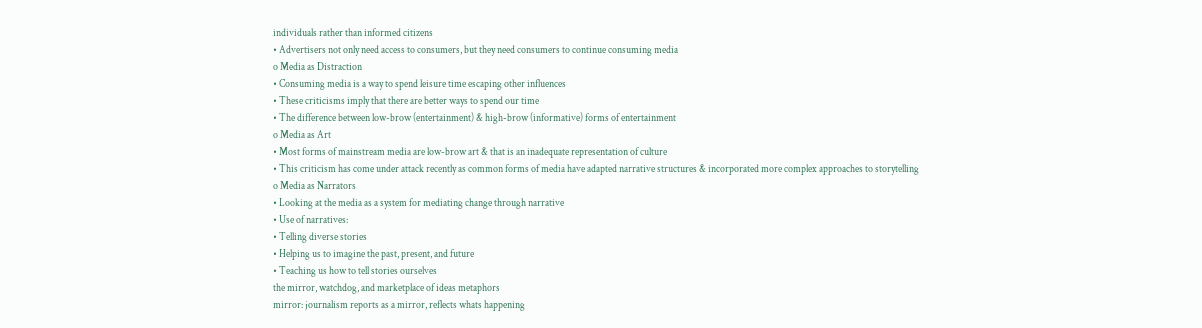individuals rather than informed citizens
• Advertisers not only need access to consumers, but they need consumers to continue consuming media
o Media as Distraction
• Consuming media is a way to spend leisure time escaping other influences
• These criticisms imply that there are better ways to spend our time
• The difference between low-brow (entertainment) & high-brow (informative) forms of entertainment
o Media as Art
• Most forms of mainstream media are low-brow art & that is an inadequate representation of culture
• This criticism has come under attack recently as common forms of media have adapted narrative structures & incorporated more complex approaches to storytelling
o Media as Narrators
• Looking at the media as a system for mediating change through narrative
• Use of narratives:
• Telling diverse stories
• Helping us to imagine the past, present, and future
• Teaching us how to tell stories ourselves
the mirror, watchdog, and marketplace of ideas metaphors
mirror: journalism reports as a mirror, reflects whats happening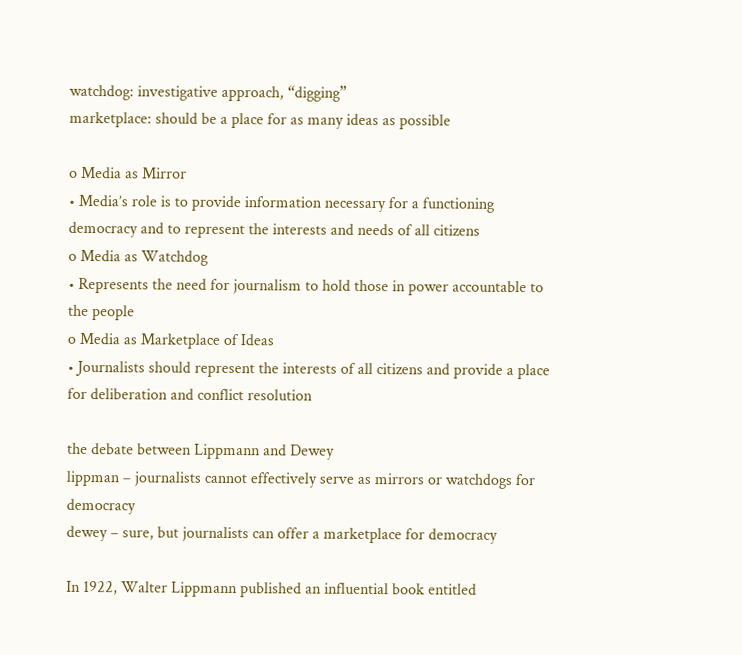watchdog: investigative approach, “digging”
marketplace: should be a place for as many ideas as possible

o Media as Mirror
• Media’s role is to provide information necessary for a functioning democracy and to represent the interests and needs of all citizens
o Media as Watchdog
• Represents the need for journalism to hold those in power accountable to the people
o Media as Marketplace of Ideas
• Journalists should represent the interests of all citizens and provide a place for deliberation and conflict resolution

the debate between Lippmann and Dewey
lippman – journalists cannot effectively serve as mirrors or watchdogs for democracy
dewey – sure, but journalists can offer a marketplace for democracy

In 1922, Walter Lippmann published an influential book entitled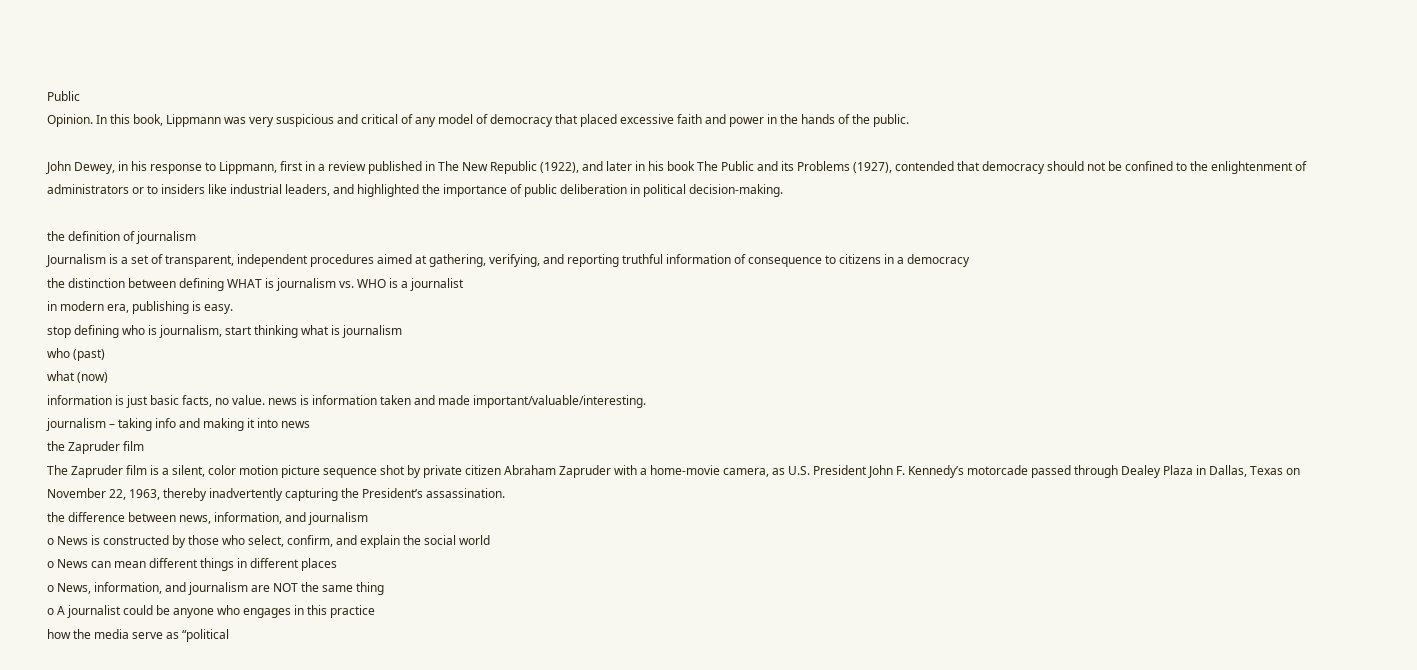Public
Opinion. In this book, Lippmann was very suspicious and critical of any model of democracy that placed excessive faith and power in the hands of the public.

John Dewey, in his response to Lippmann, first in a review published in The New Republic (1922), and later in his book The Public and its Problems (1927), contended that democracy should not be confined to the enlightenment of administrators or to insiders like industrial leaders, and highlighted the importance of public deliberation in political decision-making.

the definition of journalism
Journalism is a set of transparent, independent procedures aimed at gathering, verifying, and reporting truthful information of consequence to citizens in a democracy
the distinction between defining WHAT is journalism vs. WHO is a journalist
in modern era, publishing is easy.
stop defining who is journalism, start thinking what is journalism
who (past)
what (now)
information is just basic facts, no value. news is information taken and made important/valuable/interesting.
journalism – taking info and making it into news
the Zapruder film
The Zapruder film is a silent, color motion picture sequence shot by private citizen Abraham Zapruder with a home-movie camera, as U.S. President John F. Kennedy’s motorcade passed through Dealey Plaza in Dallas, Texas on November 22, 1963, thereby inadvertently capturing the President’s assassination.
the difference between news, information, and journalism
o News is constructed by those who select, confirm, and explain the social world
o News can mean different things in different places
o News, information, and journalism are NOT the same thing
o A journalist could be anyone who engages in this practice
how the media serve as “political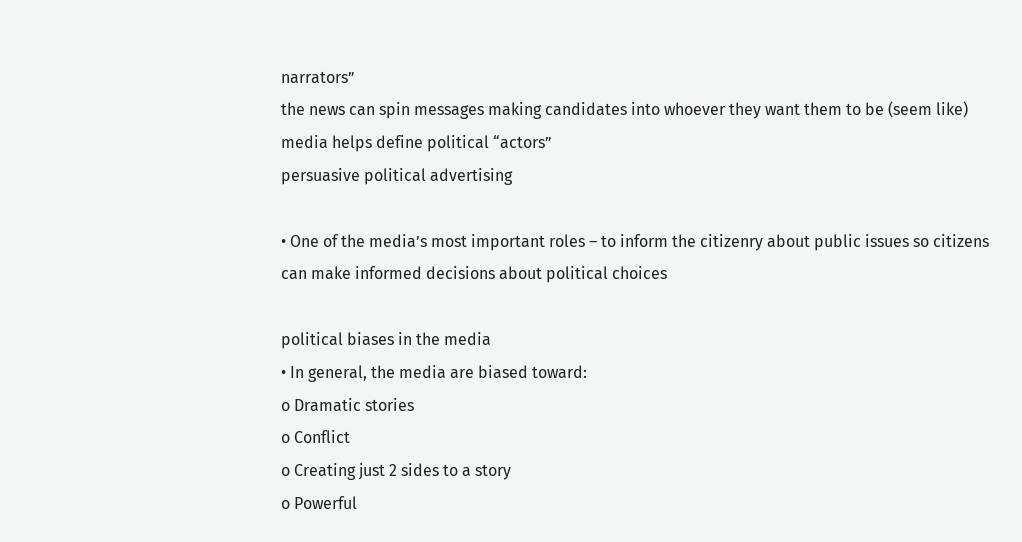narrators”
the news can spin messages making candidates into whoever they want them to be (seem like)
media helps define political “actors”
persuasive political advertising

• One of the media’s most important roles – to inform the citizenry about public issues so citizens can make informed decisions about political choices

political biases in the media
• In general, the media are biased toward:
o Dramatic stories
o Conflict
o Creating just 2 sides to a story
o Powerful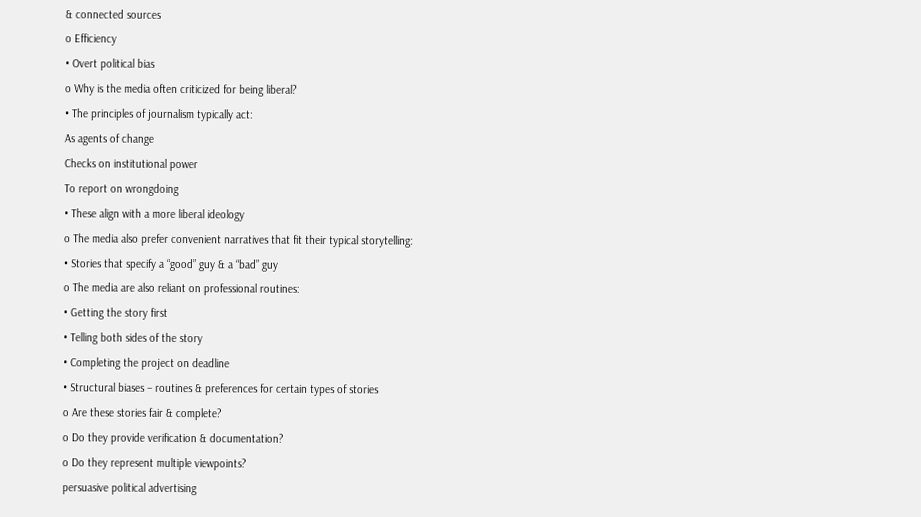& connected sources
o Efficiency
• Overt political bias
o Why is the media often criticized for being liberal?
• The principles of journalism typically act:
As agents of change
Checks on institutional power
To report on wrongdoing
• These align with a more liberal ideology
o The media also prefer convenient narratives that fit their typical storytelling:
• Stories that specify a “good” guy & a “bad” guy
o The media are also reliant on professional routines:
• Getting the story first
• Telling both sides of the story
• Completing the project on deadline
• Structural biases – routines & preferences for certain types of stories
o Are these stories fair & complete?
o Do they provide verification & documentation?
o Do they represent multiple viewpoints?
persuasive political advertising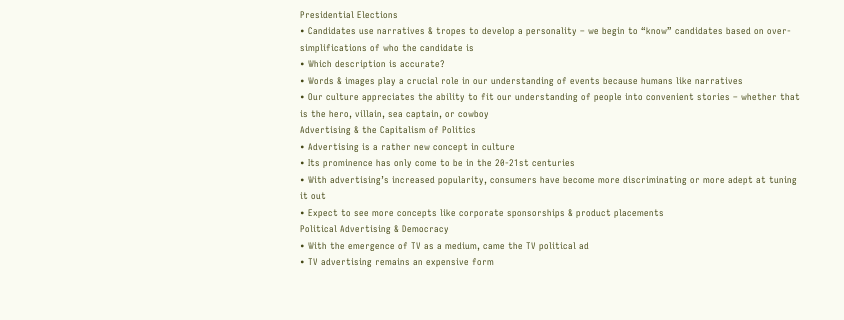Presidential Elections
• Candidates use narratives & tropes to develop a personality – we begin to “know” candidates based on over-simplifications of who the candidate is
• Which description is accurate?
• Words & images play a crucial role in our understanding of events because humans like narratives
• Our culture appreciates the ability to fit our understanding of people into convenient stories – whether that is the hero, villain, sea captain, or cowboy
Advertising & the Capitalism of Politics
• Advertising is a rather new concept in culture
• Its prominence has only come to be in the 20-21st centuries
• With advertising’s increased popularity, consumers have become more discriminating or more adept at tuning it out
• Expect to see more concepts like corporate sponsorships & product placements
Political Advertising & Democracy
• With the emergence of TV as a medium, came the TV political ad
• TV advertising remains an expensive form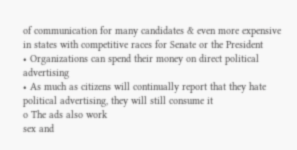of communication for many candidates & even more expensive in states with competitive races for Senate or the President
• Organizations can spend their money on direct political advertising
• As much as citizens will continually report that they hate political advertising, they will still consume it
o The ads also work
sex and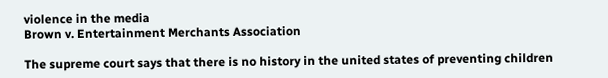violence in the media
Brown v. Entertainment Merchants Association

The supreme court says that there is no history in the united states of preventing children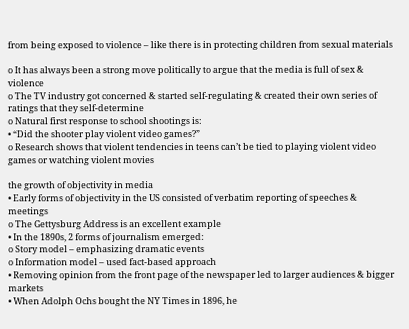from being exposed to violence – like there is in protecting children from sexual materials

o It has always been a strong move politically to argue that the media is full of sex & violence
o The TV industry got concerned & started self-regulating & created their own series of ratings that they self-determine
o Natural first response to school shootings is:
• “Did the shooter play violent video games?”
o Research shows that violent tendencies in teens can’t be tied to playing violent video games or watching violent movies

the growth of objectivity in media
• Early forms of objectivity in the US consisted of verbatim reporting of speeches & meetings
o The Gettysburg Address is an excellent example
• In the 1890s, 2 forms of journalism emerged:
o Story model – emphasizing dramatic events
o Information model – used fact-based approach
• Removing opinion from the front page of the newspaper led to larger audiences & bigger markets
• When Adolph Ochs bought the NY Times in 1896, he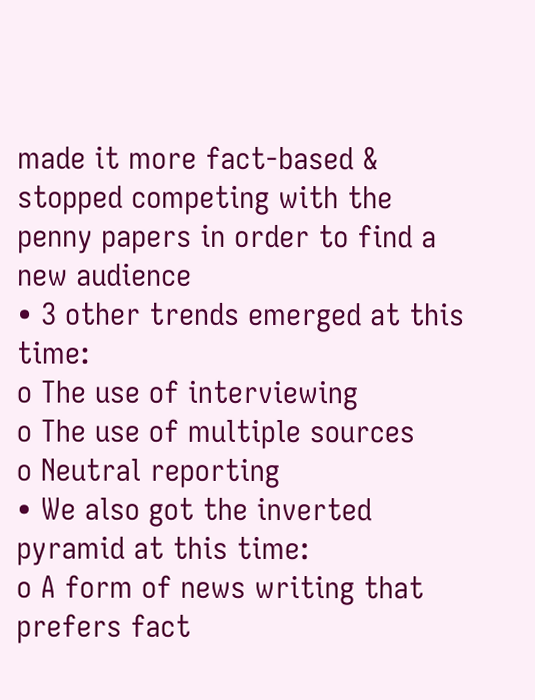made it more fact-based & stopped competing with the penny papers in order to find a new audience
• 3 other trends emerged at this time:
o The use of interviewing
o The use of multiple sources
o Neutral reporting
• We also got the inverted pyramid at this time:
o A form of news writing that prefers fact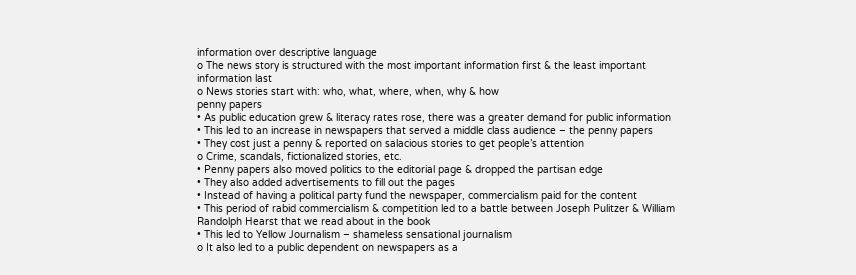information over descriptive language
o The news story is structured with the most important information first & the least important information last
o News stories start with: who, what, where, when, why & how
penny papers
• As public education grew & literacy rates rose, there was a greater demand for public information
• This led to an increase in newspapers that served a middle class audience – the penny papers
• They cost just a penny & reported on salacious stories to get people’s attention
o Crime, scandals, fictionalized stories, etc.
• Penny papers also moved politics to the editorial page & dropped the partisan edge
• They also added advertisements to fill out the pages
• Instead of having a political party fund the newspaper, commercialism paid for the content
• This period of rabid commercialism & competition led to a battle between Joseph Pulitzer & William Randolph Hearst that we read about in the book
• This led to Yellow Journalism – shameless sensational journalism
o It also led to a public dependent on newspapers as a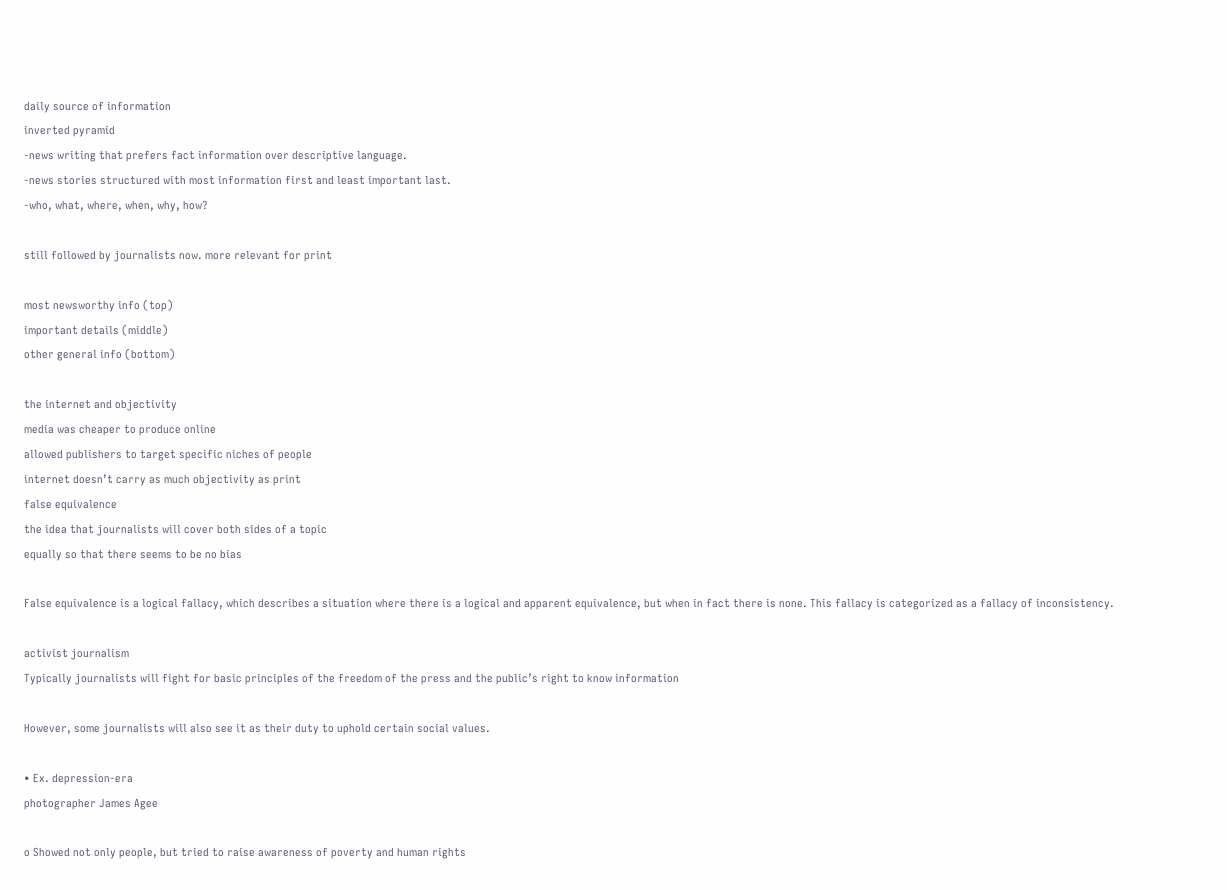daily source of information
inverted pyramid
-news writing that prefers fact information over descriptive language.
-news stories structured with most information first and least important last.
-who, what, where, when, why, how?

still followed by journalists now. more relevant for print

most newsworthy info (top)
important details (middle)
other general info (bottom)

the internet and objectivity
media was cheaper to produce online
allowed publishers to target specific niches of people
internet doesn’t carry as much objectivity as print
false equivalence
the idea that journalists will cover both sides of a topic
equally so that there seems to be no bias

False equivalence is a logical fallacy, which describes a situation where there is a logical and apparent equivalence, but when in fact there is none. This fallacy is categorized as a fallacy of inconsistency.

activist journalism
Typically journalists will fight for basic principles of the freedom of the press and the public’s right to know information

However, some journalists will also see it as their duty to uphold certain social values.

• Ex. depression-era
photographer James Agee

o Showed not only people, but tried to raise awareness of poverty and human rights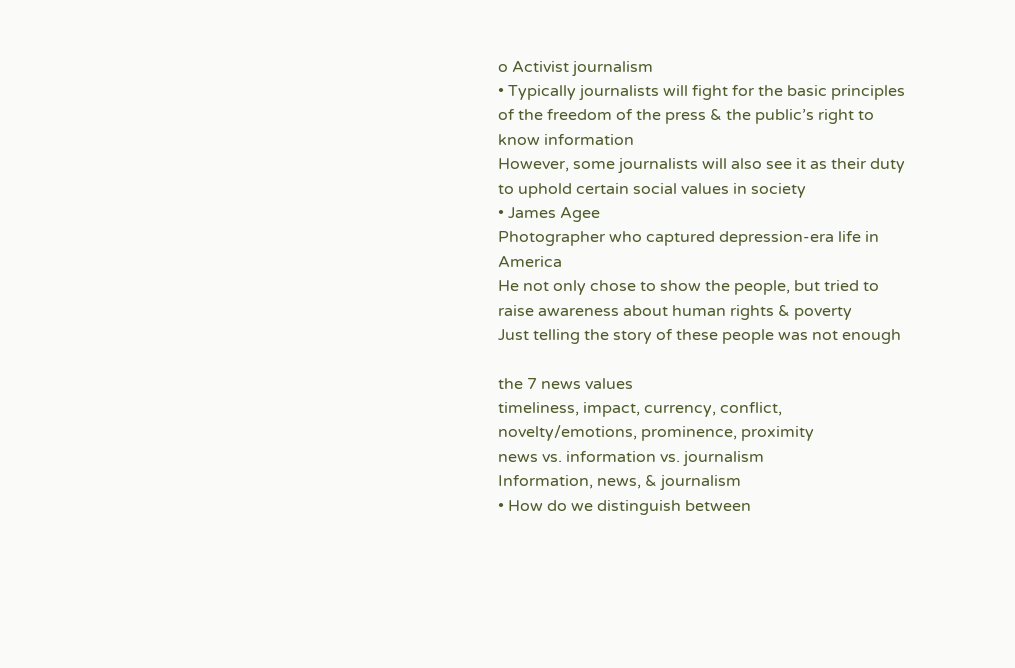o Activist journalism
• Typically journalists will fight for the basic principles of the freedom of the press & the public’s right to know information
However, some journalists will also see it as their duty to uphold certain social values in society
• James Agee
Photographer who captured depression-era life in America
He not only chose to show the people, but tried to raise awareness about human rights & poverty
Just telling the story of these people was not enough

the 7 news values
timeliness, impact, currency, conflict, novelty/emotions, prominence, proximity
news vs. information vs. journalism
Information, news, & journalism
• How do we distinguish between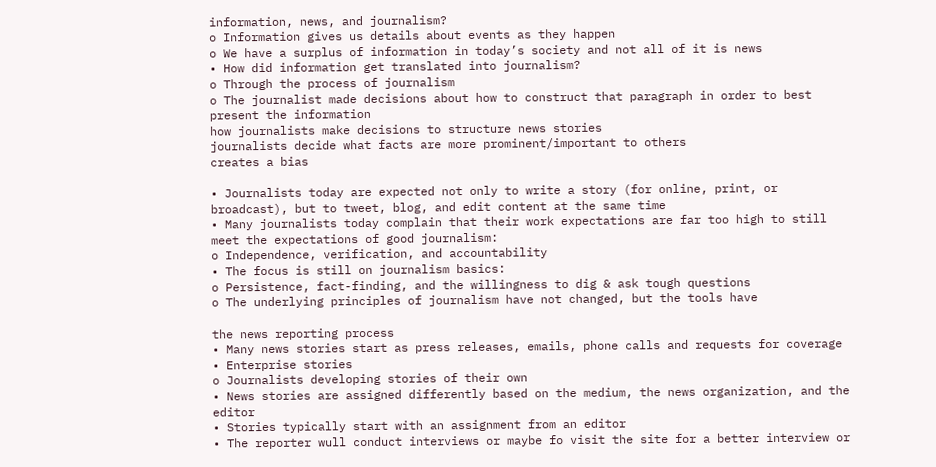information, news, and journalism?
o Information gives us details about events as they happen
o We have a surplus of information in today’s society and not all of it is news
• How did information get translated into journalism?
o Through the process of journalism
o The journalist made decisions about how to construct that paragraph in order to best present the information
how journalists make decisions to structure news stories
journalists decide what facts are more prominent/important to others
creates a bias

• Journalists today are expected not only to write a story (for online, print, or broadcast), but to tweet, blog, and edit content at the same time
• Many journalists today complain that their work expectations are far too high to still meet the expectations of good journalism:
o Independence, verification, and accountability
• The focus is still on journalism basics:
o Persistence, fact-finding, and the willingness to dig & ask tough questions
o The underlying principles of journalism have not changed, but the tools have

the news reporting process
• Many news stories start as press releases, emails, phone calls and requests for coverage
• Enterprise stories
o Journalists developing stories of their own
• News stories are assigned differently based on the medium, the news organization, and the editor
• Stories typically start with an assignment from an editor
• The reporter wull conduct interviews or maybe fo visit the site for a better interview or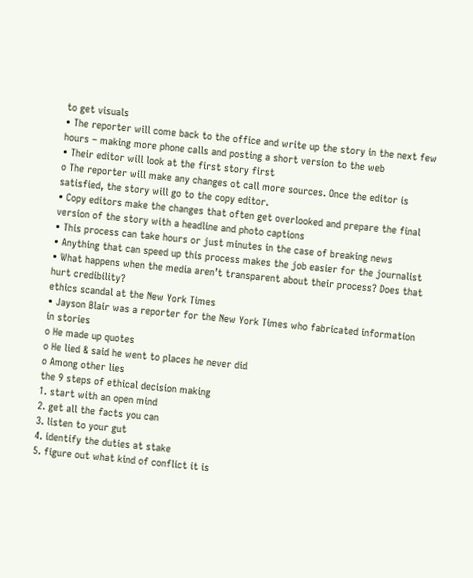to get visuals
• The reporter will come back to the office and write up the story in the next few hours – making more phone calls and posting a short version to the web
• Their editor will look at the first story first
o The reporter will make any changes ot call more sources. Once the editor is satisfied, the story will go to the copy editor.
• Copy editors make the changes that often get overlooked and prepare the final version of the story with a headline and photo captions
• This process can take hours or just minutes in the case of breaking news
• Anything that can speed up this process makes the job easier for the journalist
• What happens when the media aren’t transparent about their process? Does that hurt credibility?
ethics scandal at the New York Times
• Jayson Blair was a reporter for the New York Times who fabricated information in stories
o He made up quotes
o He lied & said he went to places he never did
o Among other lies
the 9 steps of ethical decision making
1. start with an open mind
2. get all the facts you can
3. listen to your gut
4. identify the duties at stake
5. figure out what kind of conflict it is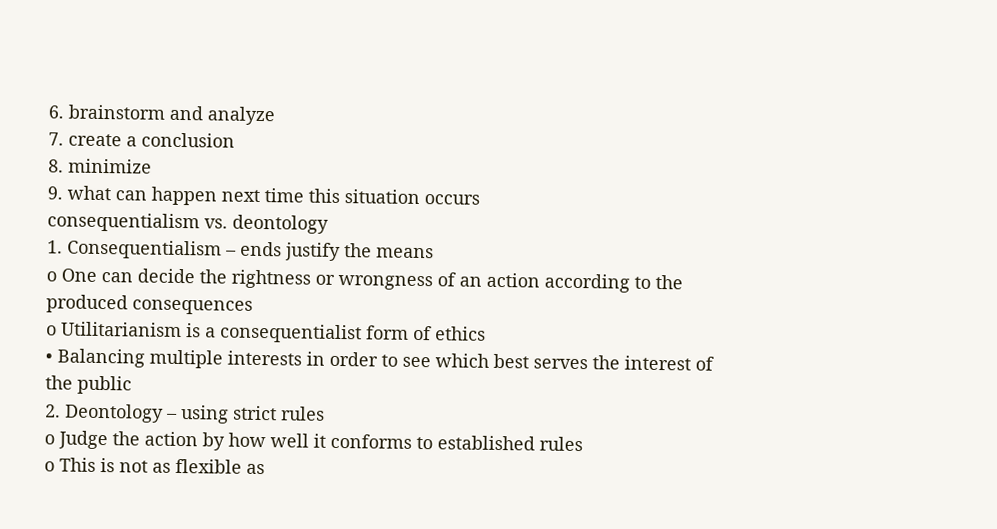6. brainstorm and analyze
7. create a conclusion
8. minimize
9. what can happen next time this situation occurs
consequentialism vs. deontology
1. Consequentialism – ends justify the means
o One can decide the rightness or wrongness of an action according to the produced consequences
o Utilitarianism is a consequentialist form of ethics
• Balancing multiple interests in order to see which best serves the interest of the public
2. Deontology – using strict rules
o Judge the action by how well it conforms to established rules
o This is not as flexible as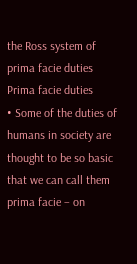the Ross system of prima facie duties
Prima facie duties
• Some of the duties of humans in society are thought to be so basic that we can call them prima facie – on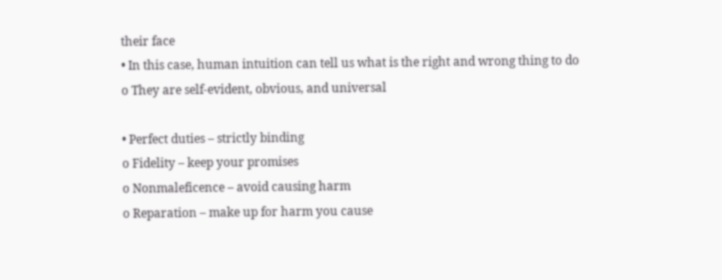their face
• In this case, human intuition can tell us what is the right and wrong thing to do
o They are self-evident, obvious, and universal

• Perfect duties – strictly binding
o Fidelity – keep your promises
o Nonmaleficence – avoid causing harm
o Reparation – make up for harm you cause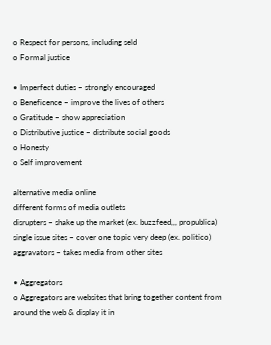o Respect for persons, including seld
o Formal justice

• Imperfect duties – strongly encouraged
o Beneficence – improve the lives of others
o Gratitude – show appreciation
o Distributive justice – distribute social goods
o Honesty
o Self improvement

alternative media online
different forms of media outlets
disrupters – shake up the market (ex. buzzfeed,,, propublica)
single issue sites – cover one topic very deep (ex. politico)
aggravators – takes media from other sites

• Aggregators
o Aggregators are websites that bring together content from around the web & display it in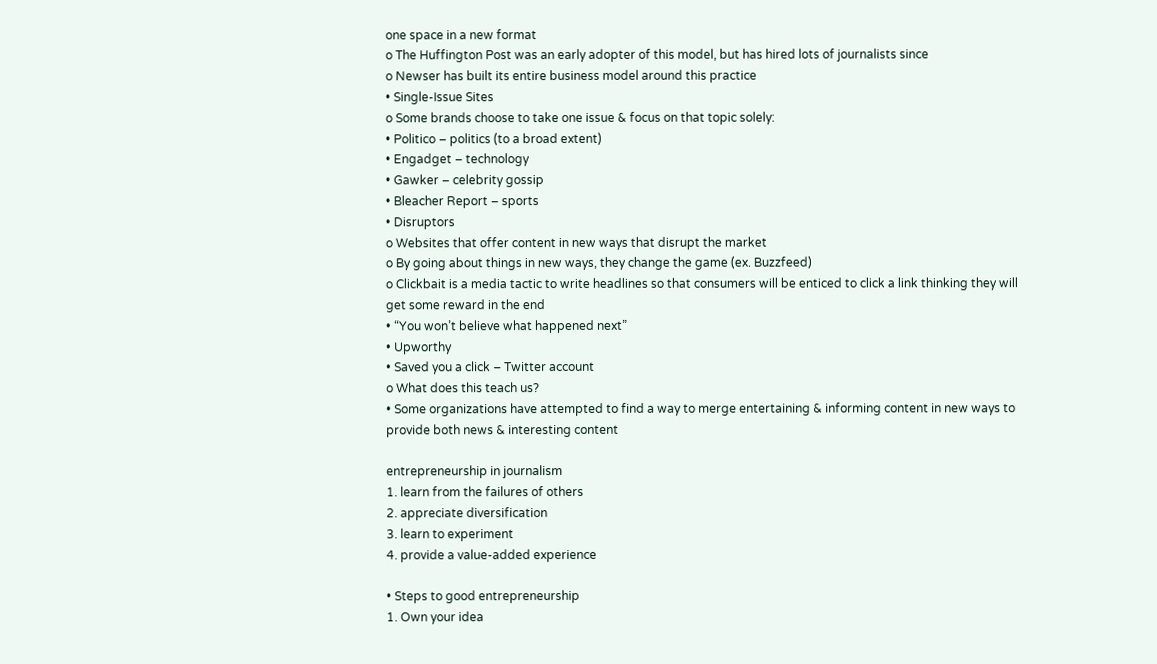one space in a new format
o The Huffington Post was an early adopter of this model, but has hired lots of journalists since
o Newser has built its entire business model around this practice
• Single-Issue Sites
o Some brands choose to take one issue & focus on that topic solely:
• Politico – politics (to a broad extent)
• Engadget – technology
• Gawker – celebrity gossip
• Bleacher Report – sports
• Disruptors
o Websites that offer content in new ways that disrupt the market
o By going about things in new ways, they change the game (ex. Buzzfeed)
o Clickbait is a media tactic to write headlines so that consumers will be enticed to click a link thinking they will get some reward in the end
• “You won’t believe what happened next”
• Upworthy
• Saved you a click – Twitter account
o What does this teach us?
• Some organizations have attempted to find a way to merge entertaining & informing content in new ways to provide both news & interesting content

entrepreneurship in journalism
1. learn from the failures of others
2. appreciate diversification
3. learn to experiment
4. provide a value-added experience

• Steps to good entrepreneurship
1. Own your idea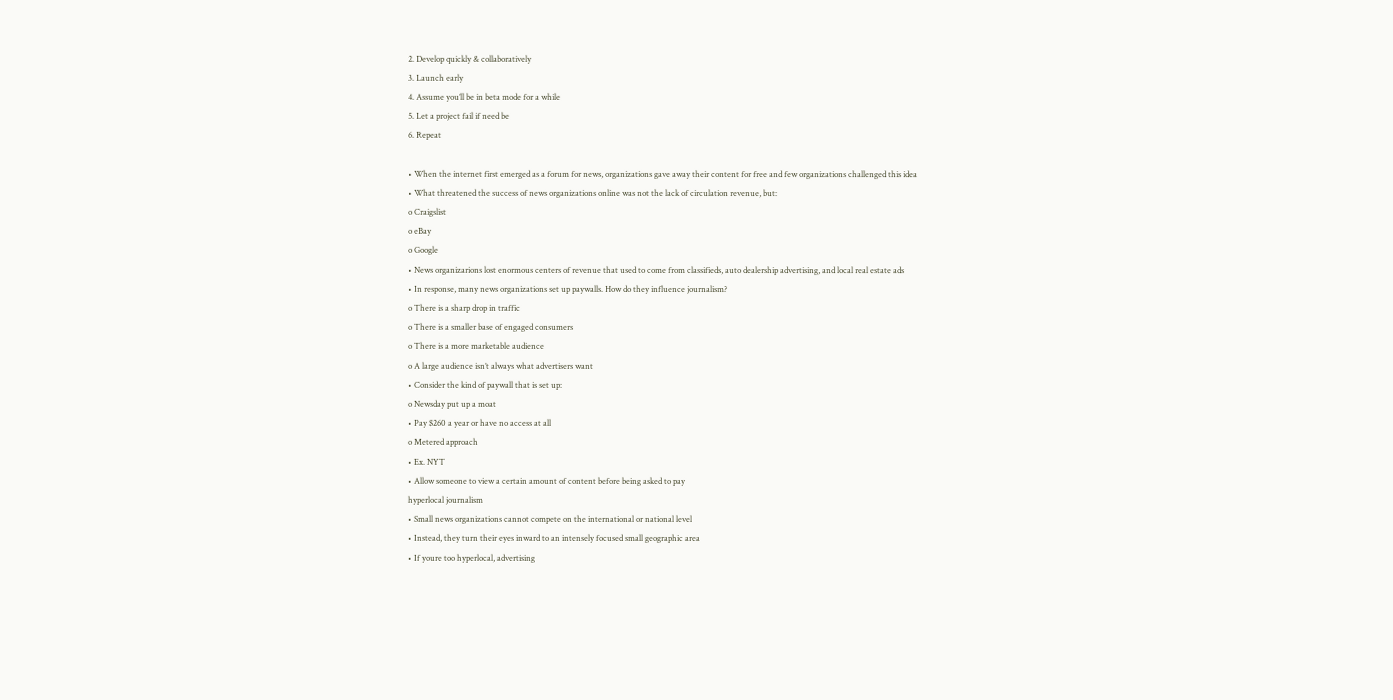2. Develop quickly & collaboratively
3. Launch early
4. Assume you’ll be in beta mode for a while
5. Let a project fail if need be
6. Repeat

• When the internet first emerged as a forum for news, organizations gave away their content for free and few organizations challenged this idea
• What threatened the success of news organizations online was not the lack of circulation revenue, but:
o Craigslist
o eBay
o Google
• News organizarions lost enormous centers of revenue that used to come from classifieds, auto dealership advertising, and local real estate ads
• In response, many news organizations set up paywalls. How do they influence journalism?
o There is a sharp drop in traffic
o There is a smaller base of engaged consumers
o There is a more marketable audience
o A large audience isn’t always what advertisers want
• Consider the kind of paywall that is set up:
o Newsday put up a moat
• Pay $260 a year or have no access at all
o Metered approach
• Ex. NYT
• Allow someone to view a certain amount of content before being asked to pay
hyperlocal journalism
• Small news organizations cannot compete on the international or national level
• Instead, they turn their eyes inward to an intensely focused small geographic area
• If youre too hyperlocal, advertising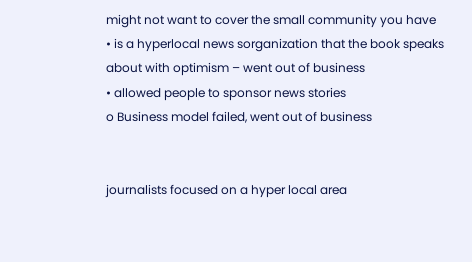might not want to cover the small community you have
• is a hyperlocal news sorganization that the book speaks about with optimism – went out of business
• allowed people to sponsor news stories
o Business model failed, went out of business


journalists focused on a hyper local area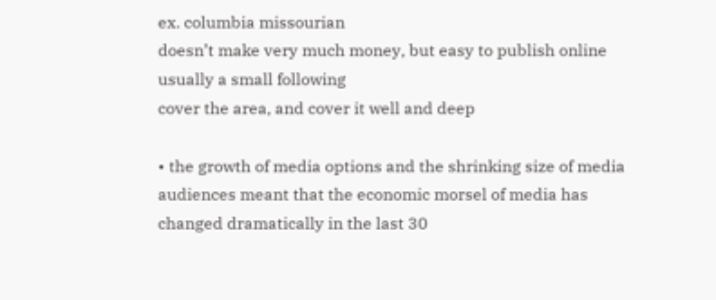ex. columbia missourian
doesn’t make very much money, but easy to publish online
usually a small following
cover the area, and cover it well and deep

• the growth of media options and the shrinking size of media audiences meant that the economic morsel of media has changed dramatically in the last 30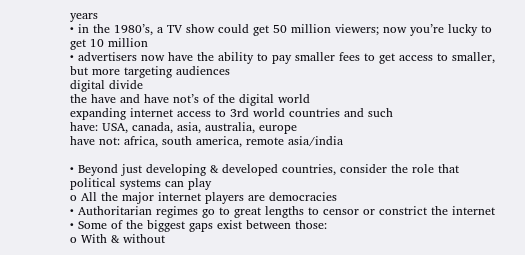years
• in the 1980’s, a TV show could get 50 million viewers; now you’re lucky to get 10 million
• advertisers now have the ability to pay smaller fees to get access to smaller, but more targeting audiences
digital divide
the have and have not’s of the digital world
expanding internet access to 3rd world countries and such
have: USA, canada, asia, australia, europe
have not: africa, south america, remote asia/india

• Beyond just developing & developed countries, consider the role that political systems can play
o All the major internet players are democracies
• Authoritarian regimes go to great lengths to censor or constrict the internet
• Some of the biggest gaps exist between those:
o With & without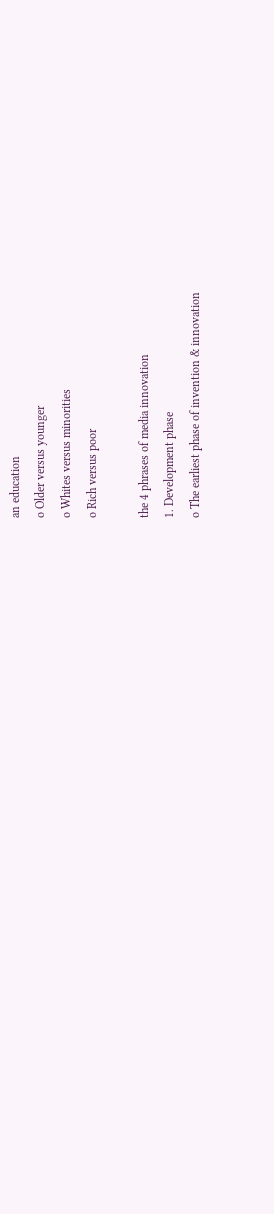an education
o Older versus younger
o Whites versus minorities
o Rich versus poor

the 4 phrases of media innovation
1. Development phase
o The earliest phase of invention & innovation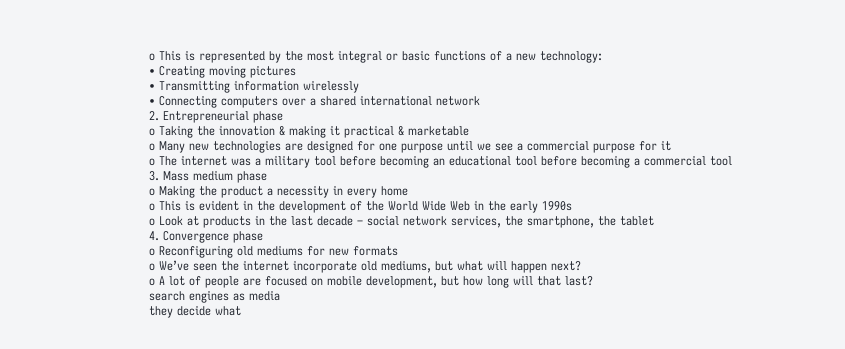o This is represented by the most integral or basic functions of a new technology:
• Creating moving pictures
• Transmitting information wirelessly
• Connecting computers over a shared international network
2. Entrepreneurial phase
o Taking the innovation & making it practical & marketable
o Many new technologies are designed for one purpose until we see a commercial purpose for it
o The internet was a military tool before becoming an educational tool before becoming a commercial tool
3. Mass medium phase
o Making the product a necessity in every home
o This is evident in the development of the World Wide Web in the early 1990s
o Look at products in the last decade – social network services, the smartphone, the tablet
4. Convergence phase
o Reconfiguring old mediums for new formats
o We’ve seen the internet incorporate old mediums, but what will happen next?
o A lot of people are focused on mobile development, but how long will that last?
search engines as media
they decide what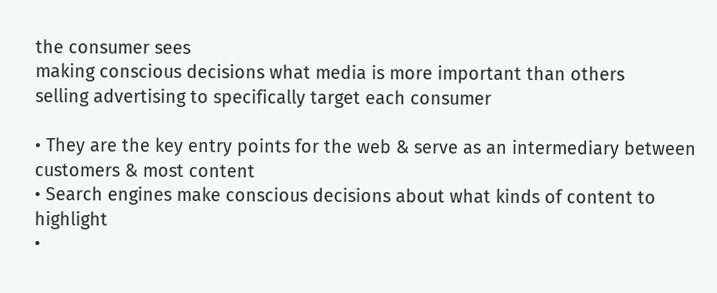the consumer sees
making conscious decisions what media is more important than others
selling advertising to specifically target each consumer

• They are the key entry points for the web & serve as an intermediary between customers & most content
• Search engines make conscious decisions about what kinds of content to highlight
•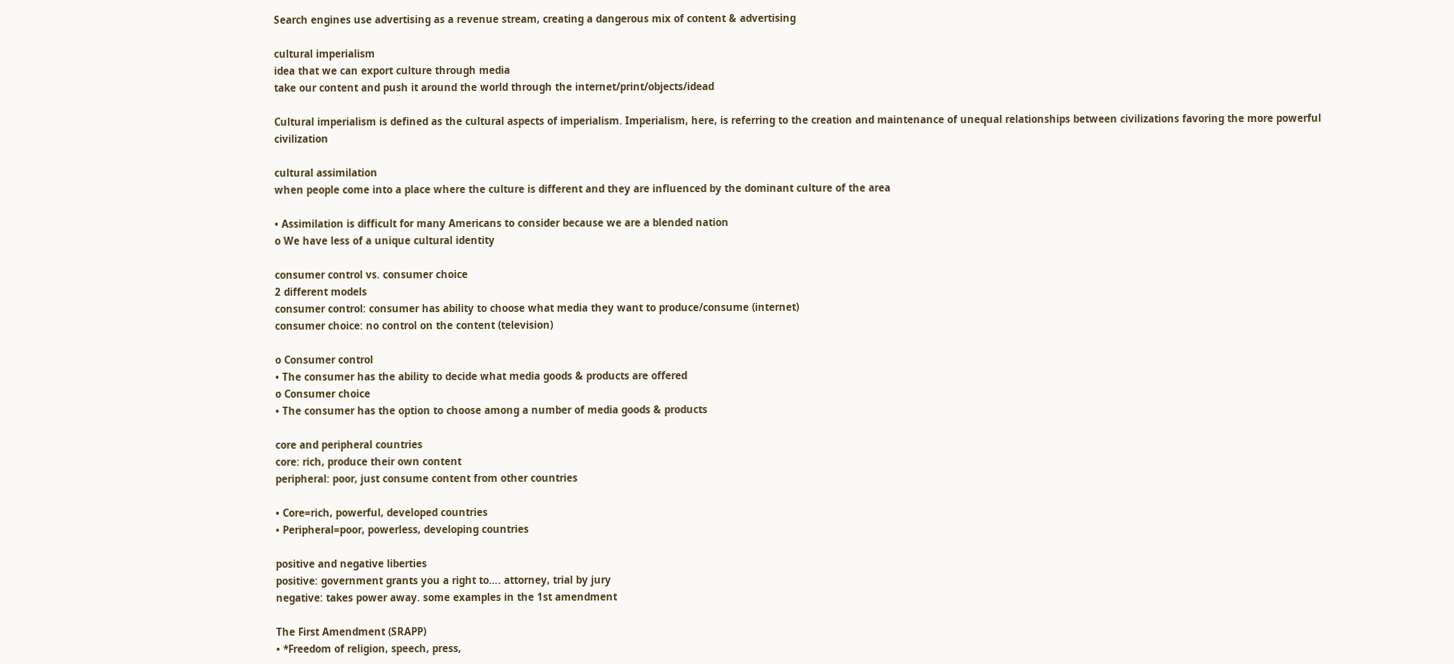Search engines use advertising as a revenue stream, creating a dangerous mix of content & advertising

cultural imperialism
idea that we can export culture through media
take our content and push it around the world through the internet/print/objects/idead

Cultural imperialism is defined as the cultural aspects of imperialism. Imperialism, here, is referring to the creation and maintenance of unequal relationships between civilizations favoring the more powerful civilization

cultural assimilation
when people come into a place where the culture is different and they are influenced by the dominant culture of the area

• Assimilation is difficult for many Americans to consider because we are a blended nation
o We have less of a unique cultural identity

consumer control vs. consumer choice
2 different models
consumer control: consumer has ability to choose what media they want to produce/consume (internet)
consumer choice: no control on the content (television)

o Consumer control
• The consumer has the ability to decide what media goods & products are offered
o Consumer choice
• The consumer has the option to choose among a number of media goods & products

core and peripheral countries
core: rich, produce their own content
peripheral: poor, just consume content from other countries

• Core=rich, powerful, developed countries
• Peripheral=poor, powerless, developing countries

positive and negative liberties
positive: government grants you a right to…. attorney, trial by jury
negative: takes power away. some examples in the 1st amendment

The First Amendment (SRAPP)
• *Freedom of religion, speech, press,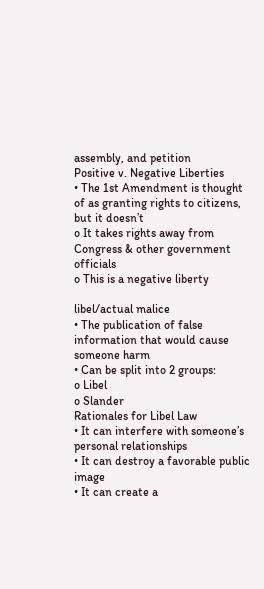assembly, and petition
Positive v. Negative Liberties
• The 1st Amendment is thought of as granting rights to citizens, but it doesn’t
o It takes rights away from Congress & other government officials
o This is a negative liberty

libel/actual malice
• The publication of false information that would cause someone harm
• Can be split into 2 groups:
o Libel
o Slander
Rationales for Libel Law
• It can interfere with someone’s personal relationships
• It can destroy a favorable public image
• It can create a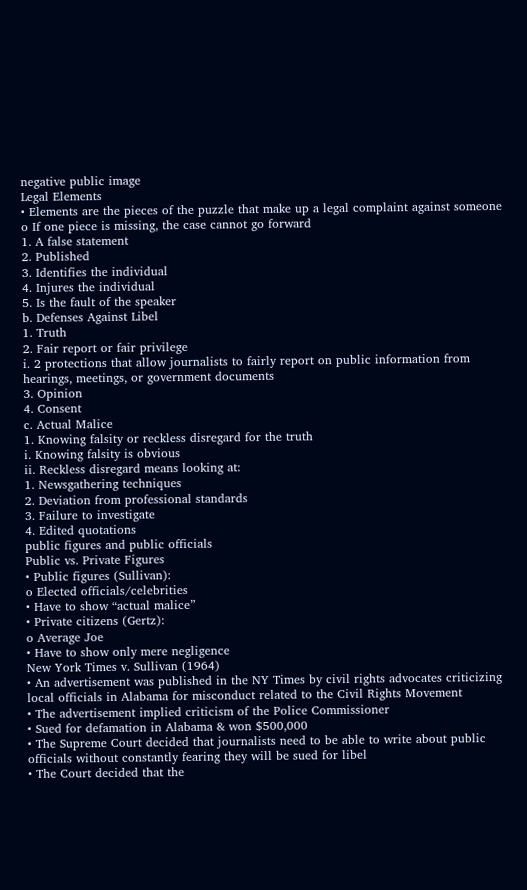negative public image
Legal Elements
• Elements are the pieces of the puzzle that make up a legal complaint against someone
o If one piece is missing, the case cannot go forward
1. A false statement
2. Published
3. Identifies the individual
4. Injures the individual
5. Is the fault of the speaker
b. Defenses Against Libel
1. Truth
2. Fair report or fair privilege
i. 2 protections that allow journalists to fairly report on public information from hearings, meetings, or government documents
3. Opinion
4. Consent
c. Actual Malice
1. Knowing falsity or reckless disregard for the truth
i. Knowing falsity is obvious
ii. Reckless disregard means looking at:
1. Newsgathering techniques
2. Deviation from professional standards
3. Failure to investigate
4. Edited quotations
public figures and public officials
Public vs. Private Figures
• Public figures (Sullivan):
o Elected officials/celebrities
• Have to show “actual malice”
• Private citizens (Gertz):
o Average Joe
• Have to show only mere negligence
New York Times v. Sullivan (1964)
• An advertisement was published in the NY Times by civil rights advocates criticizing local officials in Alabama for misconduct related to the Civil Rights Movement
• The advertisement implied criticism of the Police Commissioner
• Sued for defamation in Alabama & won $500,000
• The Supreme Court decided that journalists need to be able to write about public officials without constantly fearing they will be sued for libel
• The Court decided that the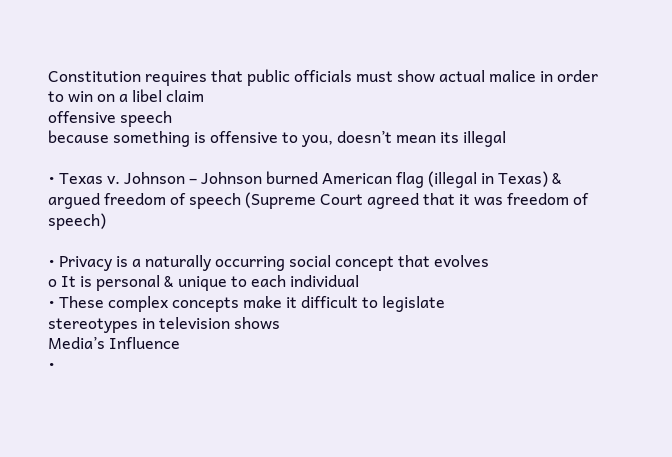Constitution requires that public officials must show actual malice in order to win on a libel claim
offensive speech
because something is offensive to you, doesn’t mean its illegal

• Texas v. Johnson – Johnson burned American flag (illegal in Texas) & argued freedom of speech (Supreme Court agreed that it was freedom of speech)

• Privacy is a naturally occurring social concept that evolves
o It is personal & unique to each individual
• These complex concepts make it difficult to legislate
stereotypes in television shows
Media’s Influence
•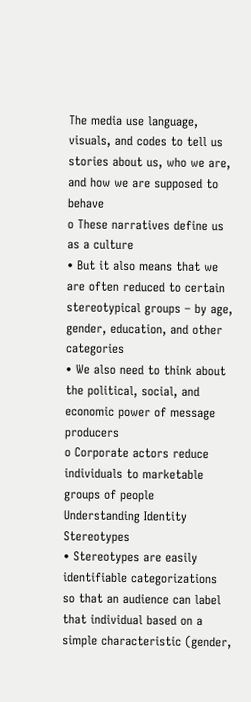The media use language, visuals, and codes to tell us stories about us, who we are, and how we are supposed to behave
o These narratives define us as a culture
• But it also means that we are often reduced to certain stereotypical groups – by age, gender, education, and other categories
• We also need to think about the political, social, and economic power of message producers
o Corporate actors reduce individuals to marketable groups of people
Understanding Identity Stereotypes
• Stereotypes are easily identifiable categorizations so that an audience can label that individual based on a simple characteristic (gender,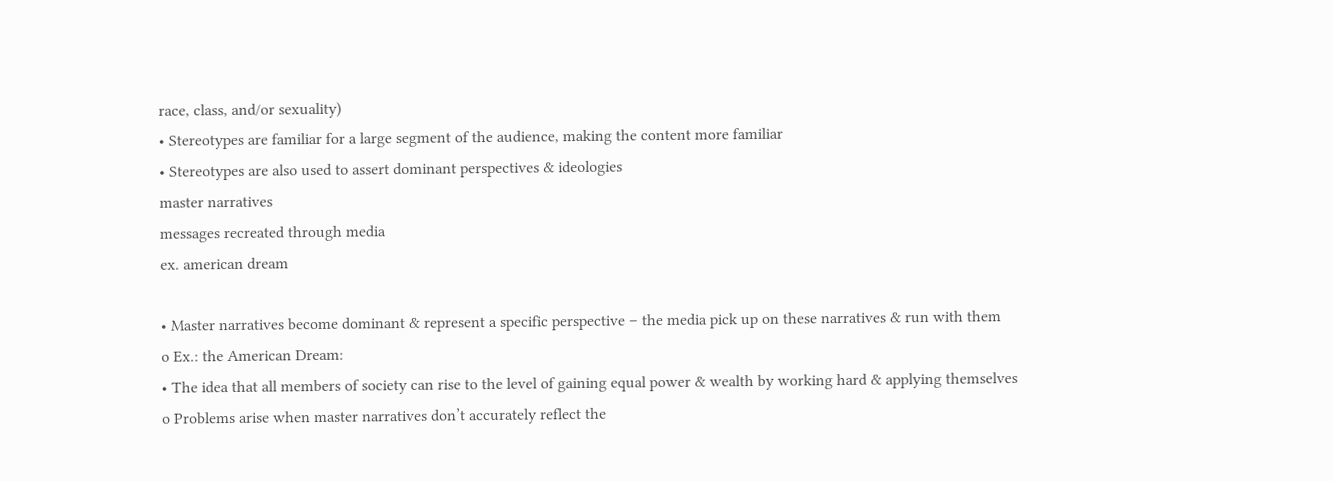race, class, and/or sexuality)
• Stereotypes are familiar for a large segment of the audience, making the content more familiar
• Stereotypes are also used to assert dominant perspectives & ideologies
master narratives
messages recreated through media
ex. american dream

• Master narratives become dominant & represent a specific perspective – the media pick up on these narratives & run with them
o Ex.: the American Dream:
• The idea that all members of society can rise to the level of gaining equal power & wealth by working hard & applying themselves
o Problems arise when master narratives don’t accurately reflect the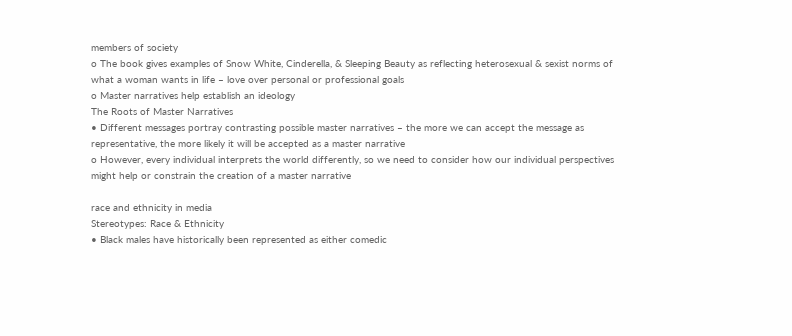members of society
o The book gives examples of Snow White, Cinderella, & Sleeping Beauty as reflecting heterosexual & sexist norms of what a woman wants in life – love over personal or professional goals
o Master narratives help establish an ideology
The Roots of Master Narratives
• Different messages portray contrasting possible master narratives – the more we can accept the message as representative, the more likely it will be accepted as a master narrative
o However, every individual interprets the world differently, so we need to consider how our individual perspectives might help or constrain the creation of a master narrative

race and ethnicity in media
Stereotypes: Race & Ethnicity
• Black males have historically been represented as either comedic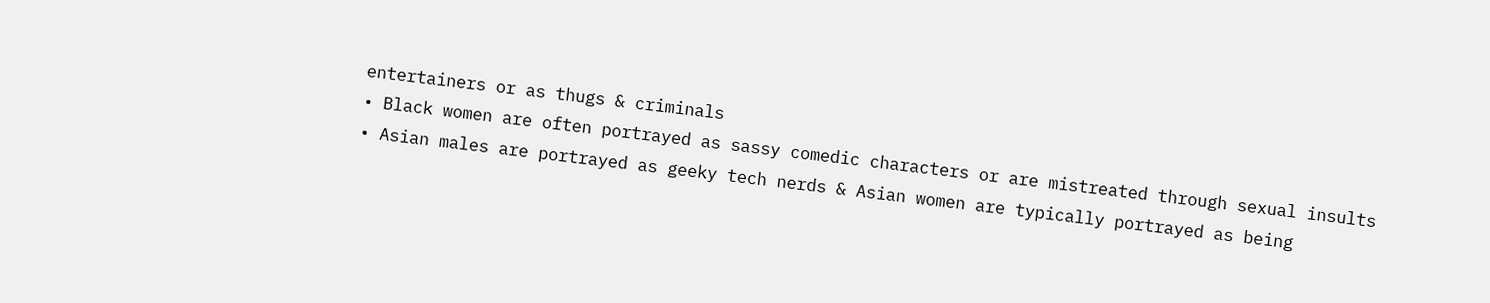entertainers or as thugs & criminals
• Black women are often portrayed as sassy comedic characters or are mistreated through sexual insults
• Asian males are portrayed as geeky tech nerds & Asian women are typically portrayed as being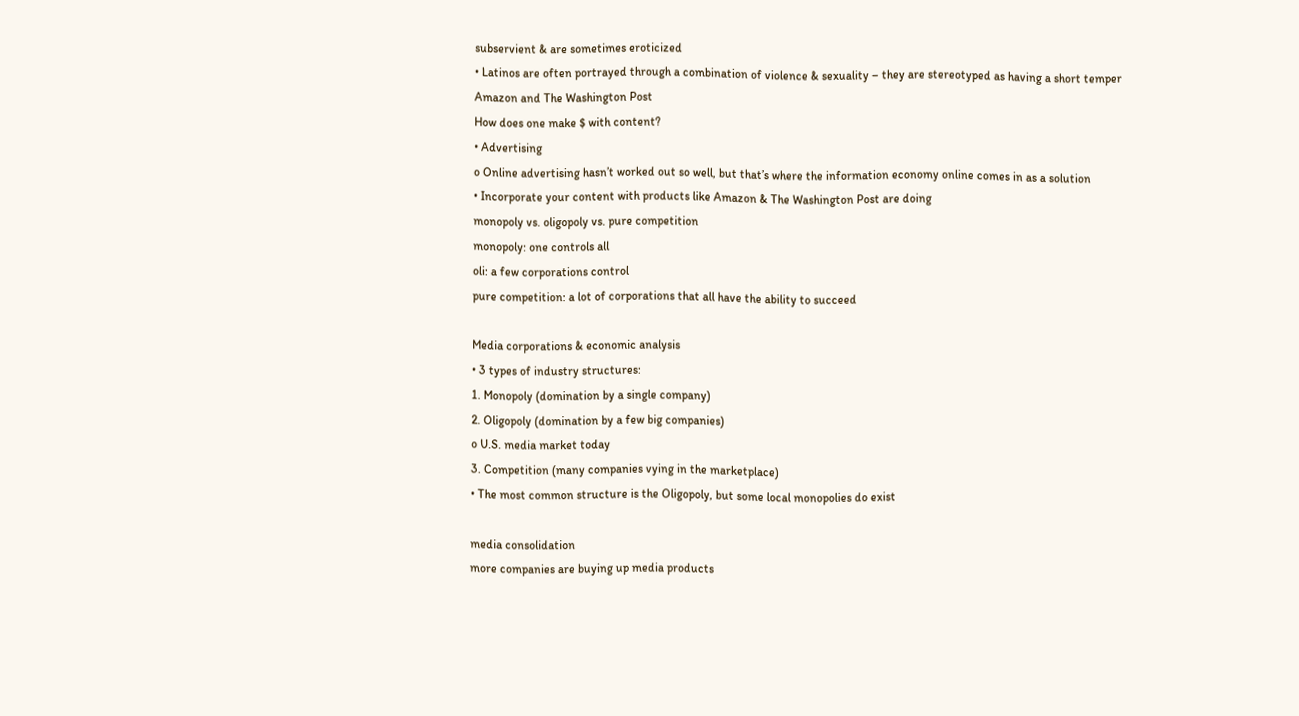subservient & are sometimes eroticized
• Latinos are often portrayed through a combination of violence & sexuality – they are stereotyped as having a short temper
Amazon and The Washington Post
How does one make $ with content?
• Advertising
o Online advertising hasn’t worked out so well, but that’s where the information economy online comes in as a solution
• Incorporate your content with products like Amazon & The Washington Post are doing
monopoly vs. oligopoly vs. pure competition
monopoly: one controls all
oli: a few corporations control
pure competition: a lot of corporations that all have the ability to succeed

Media corporations & economic analysis
• 3 types of industry structures:
1. Monopoly (domination by a single company)
2. Oligopoly (domination by a few big companies)
o U.S. media market today
3. Competition (many companies vying in the marketplace)
• The most common structure is the Oligopoly, but some local monopolies do exist

media consolidation
more companies are buying up media products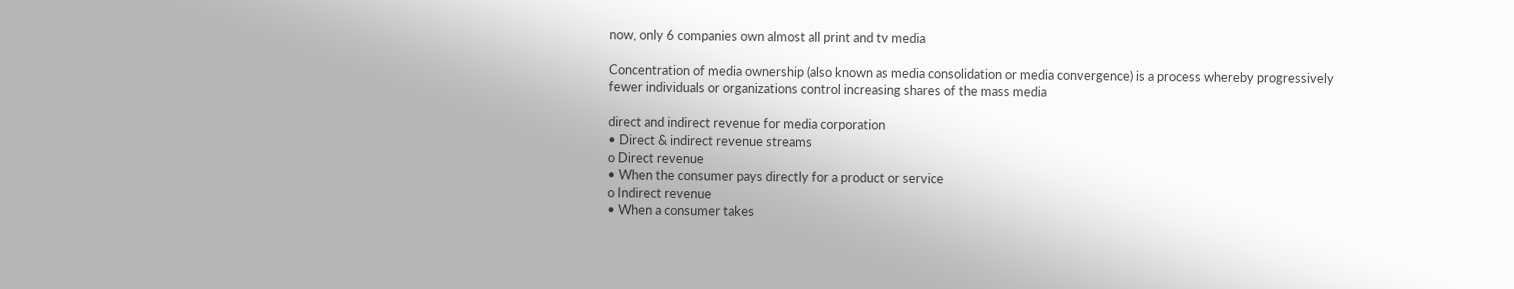now, only 6 companies own almost all print and tv media

Concentration of media ownership (also known as media consolidation or media convergence) is a process whereby progressively fewer individuals or organizations control increasing shares of the mass media

direct and indirect revenue for media corporation
• Direct & indirect revenue streams
o Direct revenue
• When the consumer pays directly for a product or service
o Indirect revenue
• When a consumer takes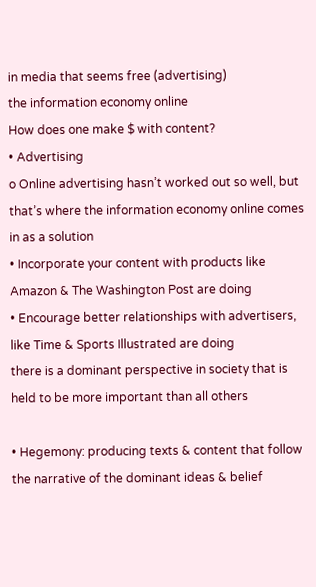in media that seems free (advertising)
the information economy online
How does one make $ with content?
• Advertising
o Online advertising hasn’t worked out so well, but that’s where the information economy online comes in as a solution
• Incorporate your content with products like Amazon & The Washington Post are doing
• Encourage better relationships with advertisers, like Time & Sports Illustrated are doing
there is a dominant perspective in society that is held to be more important than all others

• Hegemony: producing texts & content that follow the narrative of the dominant ideas & belief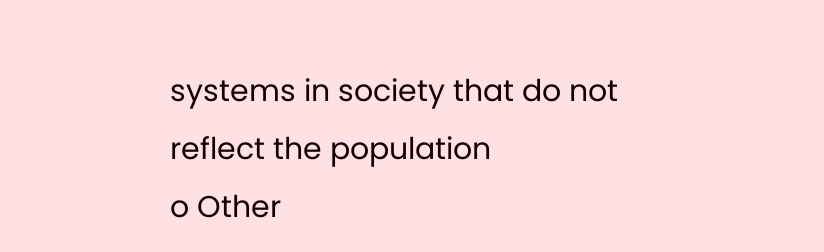systems in society that do not reflect the population
o Other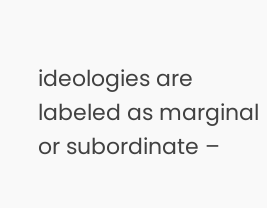ideologies are labeled as marginal or subordinate –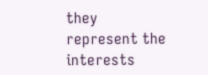they represent the interests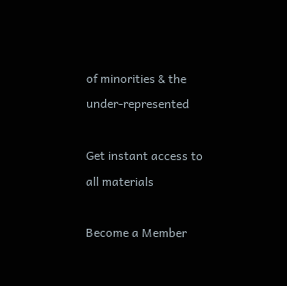of minorities & the under-represented

Get instant access to
all materials

Become a Member